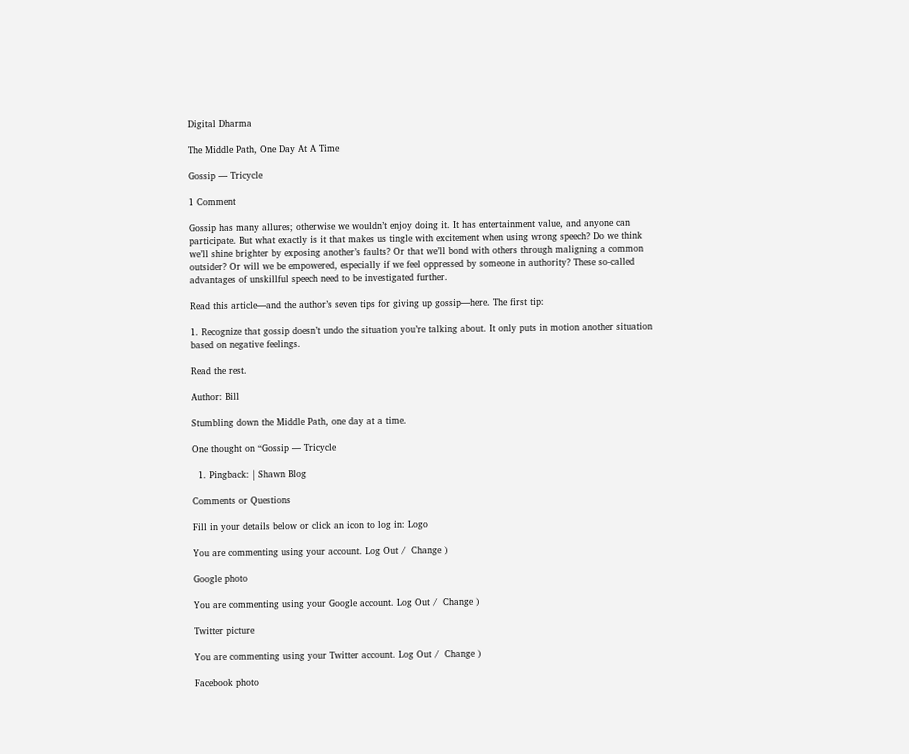Digital Dharma

The Middle Path, One Day At A Time

Gossip — Tricycle

1 Comment

Gossip has many allures; otherwise we wouldn’t enjoy doing it. It has entertainment value, and anyone can participate. But what exactly is it that makes us tingle with excitement when using wrong speech? Do we think we’ll shine brighter by exposing another’s faults? Or that we’ll bond with others through maligning a common outsider? Or will we be empowered, especially if we feel oppressed by someone in authority? These so-called advantages of unskillful speech need to be investigated further.

Read this article—and the author’s seven tips for giving up gossip—here. The first tip:

1. Recognize that gossip doesn’t undo the situation you’re talking about. It only puts in motion another situation based on negative feelings.

Read the rest.

Author: Bill

Stumbling down the Middle Path, one day at a time.

One thought on “Gossip — Tricycle

  1. Pingback: | Shawn Blog

Comments or Questions

Fill in your details below or click an icon to log in: Logo

You are commenting using your account. Log Out /  Change )

Google photo

You are commenting using your Google account. Log Out /  Change )

Twitter picture

You are commenting using your Twitter account. Log Out /  Change )

Facebook photo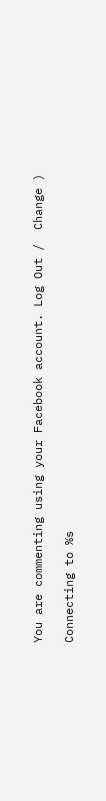You are commenting using your Facebook account. Log Out /  Change )

Connecting to %s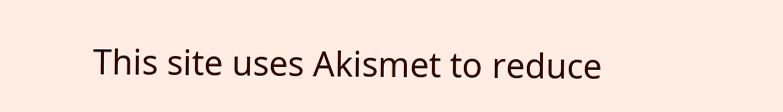This site uses Akismet to reduce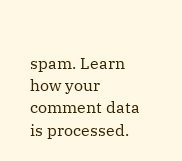spam. Learn how your comment data is processed.